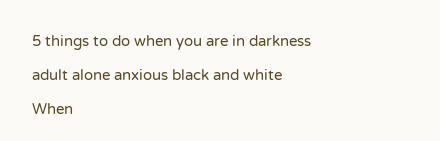5 things to do when you are in darkness

adult alone anxious black and white

When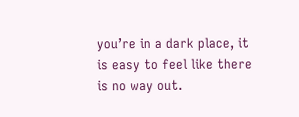you’re in a dark place, it is easy to feel like there is no way out.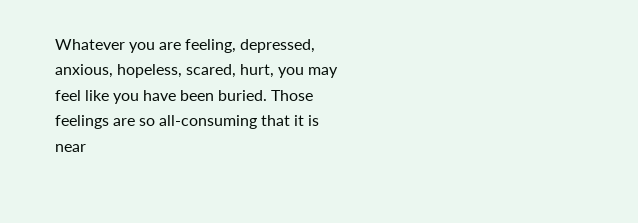Whatever you are feeling, depressed, anxious, hopeless, scared, hurt, you may feel like you have been buried. Those feelings are so all-consuming that it is near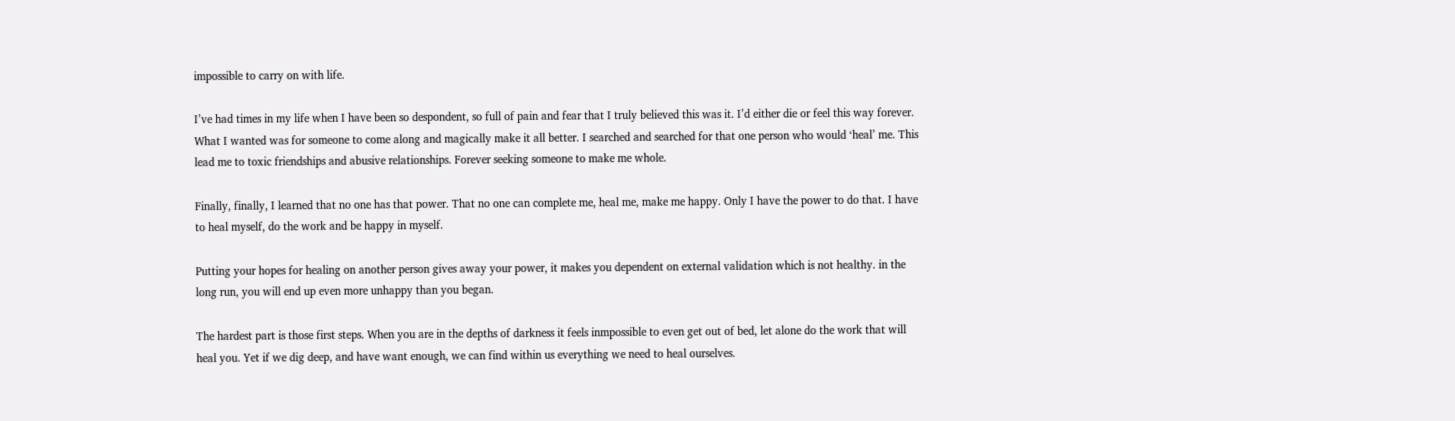impossible to carry on with life.

I’ve had times in my life when I have been so despondent, so full of pain and fear that I truly believed this was it. I’d either die or feel this way forever. What I wanted was for someone to come along and magically make it all better. I searched and searched for that one person who would ‘heal’ me. This lead me to toxic friendships and abusive relationships. Forever seeking someone to make me whole.

Finally, finally, I learned that no one has that power. That no one can complete me, heal me, make me happy. Only I have the power to do that. I have to heal myself, do the work and be happy in myself.

Putting your hopes for healing on another person gives away your power, it makes you dependent on external validation which is not healthy. in the long run, you will end up even more unhappy than you began.

The hardest part is those first steps. When you are in the depths of darkness it feels inmpossible to even get out of bed, let alone do the work that will heal you. Yet if we dig deep, and have want enough, we can find within us everything we need to heal ourselves.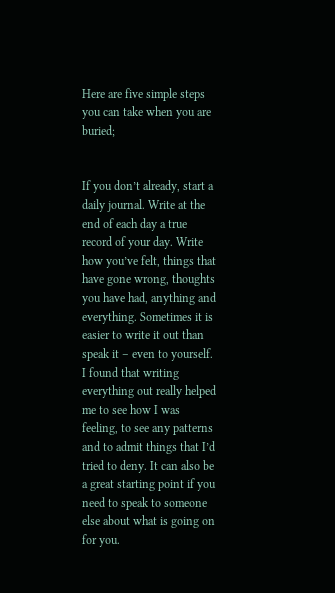Here are five simple steps you can take when you are buried;


If you don’t already, start a daily journal. Write at the end of each day a true record of your day. Write how you’ve felt, things that have gone wrong, thoughts you have had, anything and everything. Sometimes it is easier to write it out than speak it – even to yourself. I found that writing everything out really helped me to see how I was feeling, to see any patterns and to admit things that I’d tried to deny. It can also be a great starting point if you need to speak to someone else about what is going on for you.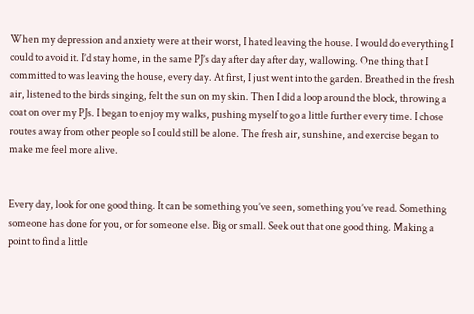When my depression and anxiety were at their worst, I hated leaving the house. I would do everything I could to avoid it. I’d stay home, in the same PJ’s day after day after day, wallowing. One thing that I committed to was leaving the house, every day. At first, I just went into the garden. Breathed in the fresh air, listened to the birds singing, felt the sun on my skin. Then I did a loop around the block, throwing a coat on over my PJs. I began to enjoy my walks, pushing myself to go a little further every time. I chose routes away from other people so I could still be alone. The fresh air, sunshine, and exercise began to make me feel more alive.


Every day, look for one good thing. It can be something you’ve seen, something you’ve read. Something someone has done for you, or for someone else. Big or small. Seek out that one good thing. Making a point to find a little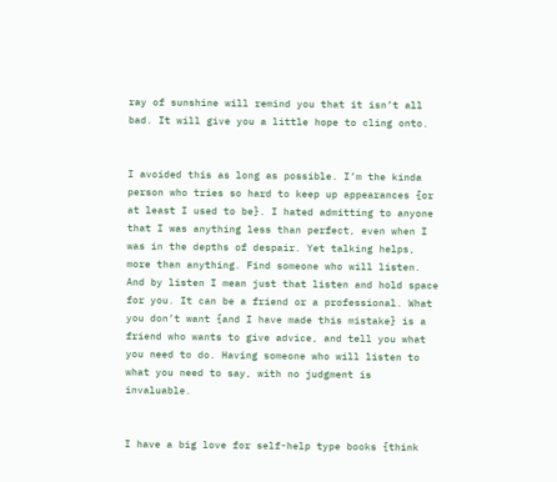ray of sunshine will remind you that it isn’t all bad. It will give you a little hope to cling onto.


I avoided this as long as possible. I’m the kinda person who tries so hard to keep up appearances {or at least I used to be}. I hated admitting to anyone that I was anything less than perfect, even when I was in the depths of despair. Yet talking helps, more than anything. Find someone who will listen. And by listen I mean just that listen and hold space for you. It can be a friend or a professional. What you don’t want {and I have made this mistake} is a friend who wants to give advice, and tell you what you need to do. Having someone who will listen to what you need to say, with no judgment is invaluable.


I have a big love for self-help type books {think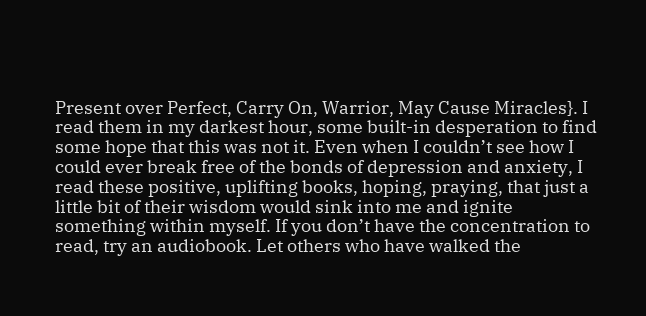Present over Perfect, Carry On, Warrior, May Cause Miracles}. I read them in my darkest hour, some built-in desperation to find some hope that this was not it. Even when I couldn’t see how I could ever break free of the bonds of depression and anxiety, I read these positive, uplifting books, hoping, praying, that just a little bit of their wisdom would sink into me and ignite something within myself. If you don’t have the concentration to read, try an audiobook. Let others who have walked the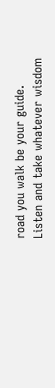road you walk be your guide. Listen and take whatever wisdom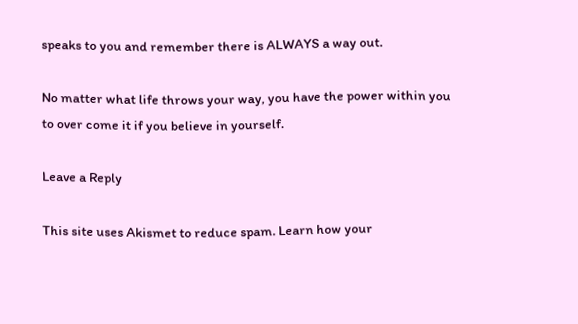speaks to you and remember there is ALWAYS a way out.

No matter what life throws your way, you have the power within you to over come it if you believe in yourself.

Leave a Reply

This site uses Akismet to reduce spam. Learn how your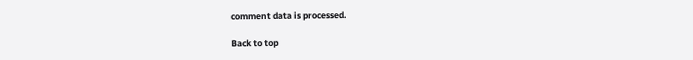comment data is processed.

Back to top